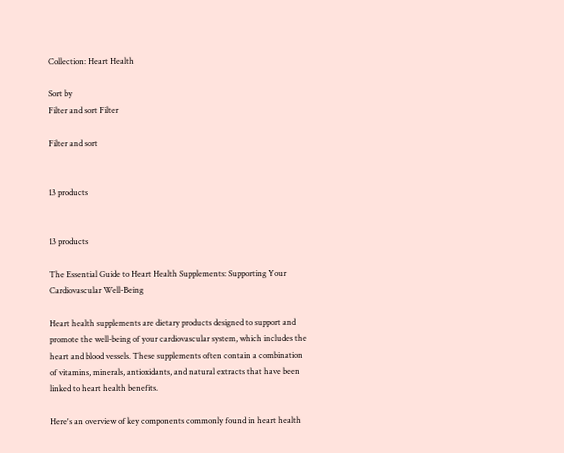Collection: Heart Health

Sort by
Filter and sort Filter

Filter and sort


13 products


13 products

The Essential Guide to Heart Health Supplements: Supporting Your Cardiovascular Well-Being

Heart health supplements are dietary products designed to support and promote the well-being of your cardiovascular system, which includes the heart and blood vessels. These supplements often contain a combination of vitamins, minerals, antioxidants, and natural extracts that have been linked to heart health benefits.

Here's an overview of key components commonly found in heart health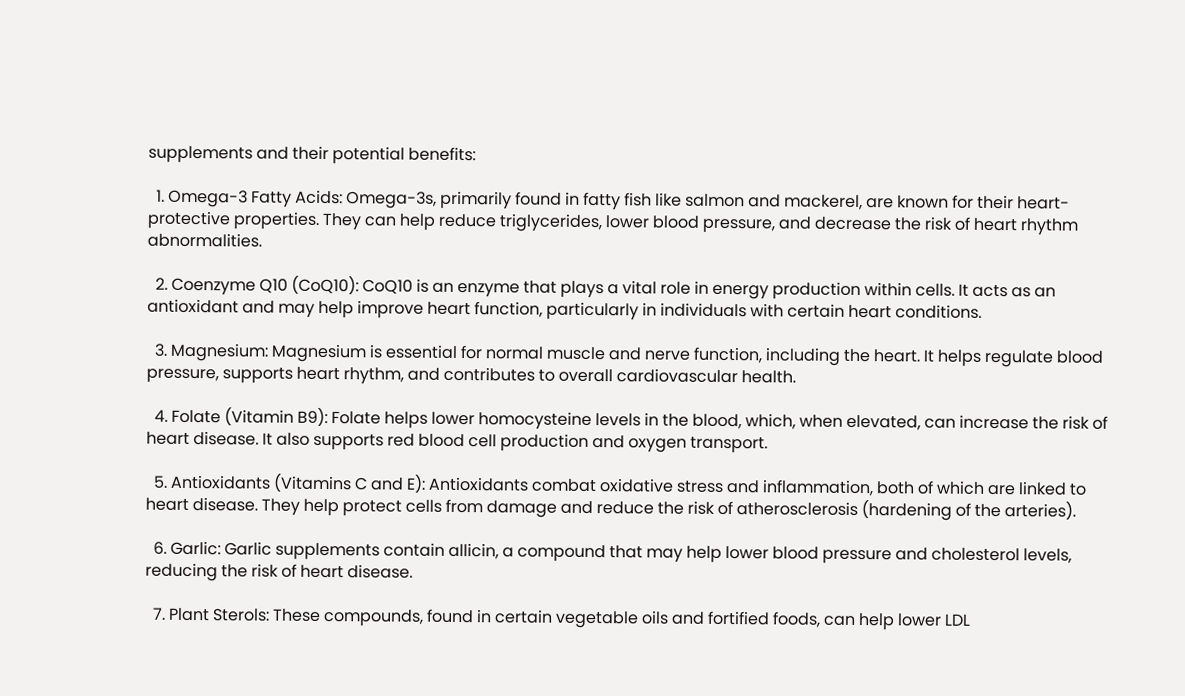supplements and their potential benefits:

  1. Omega-3 Fatty Acids: Omega-3s, primarily found in fatty fish like salmon and mackerel, are known for their heart-protective properties. They can help reduce triglycerides, lower blood pressure, and decrease the risk of heart rhythm abnormalities.

  2. Coenzyme Q10 (CoQ10): CoQ10 is an enzyme that plays a vital role in energy production within cells. It acts as an antioxidant and may help improve heart function, particularly in individuals with certain heart conditions.

  3. Magnesium: Magnesium is essential for normal muscle and nerve function, including the heart. It helps regulate blood pressure, supports heart rhythm, and contributes to overall cardiovascular health.

  4. Folate (Vitamin B9): Folate helps lower homocysteine levels in the blood, which, when elevated, can increase the risk of heart disease. It also supports red blood cell production and oxygen transport.

  5. Antioxidants (Vitamins C and E): Antioxidants combat oxidative stress and inflammation, both of which are linked to heart disease. They help protect cells from damage and reduce the risk of atherosclerosis (hardening of the arteries).

  6. Garlic: Garlic supplements contain allicin, a compound that may help lower blood pressure and cholesterol levels, reducing the risk of heart disease.

  7. Plant Sterols: These compounds, found in certain vegetable oils and fortified foods, can help lower LDL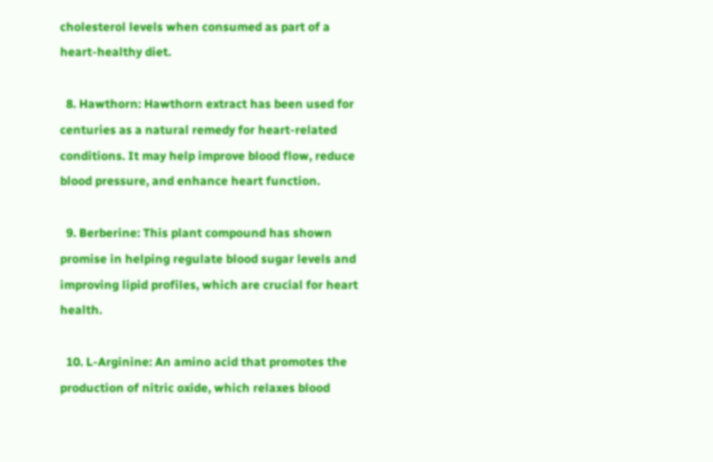cholesterol levels when consumed as part of a heart-healthy diet.

  8. Hawthorn: Hawthorn extract has been used for centuries as a natural remedy for heart-related conditions. It may help improve blood flow, reduce blood pressure, and enhance heart function.

  9. Berberine: This plant compound has shown promise in helping regulate blood sugar levels and improving lipid profiles, which are crucial for heart health.

  10. L-Arginine: An amino acid that promotes the production of nitric oxide, which relaxes blood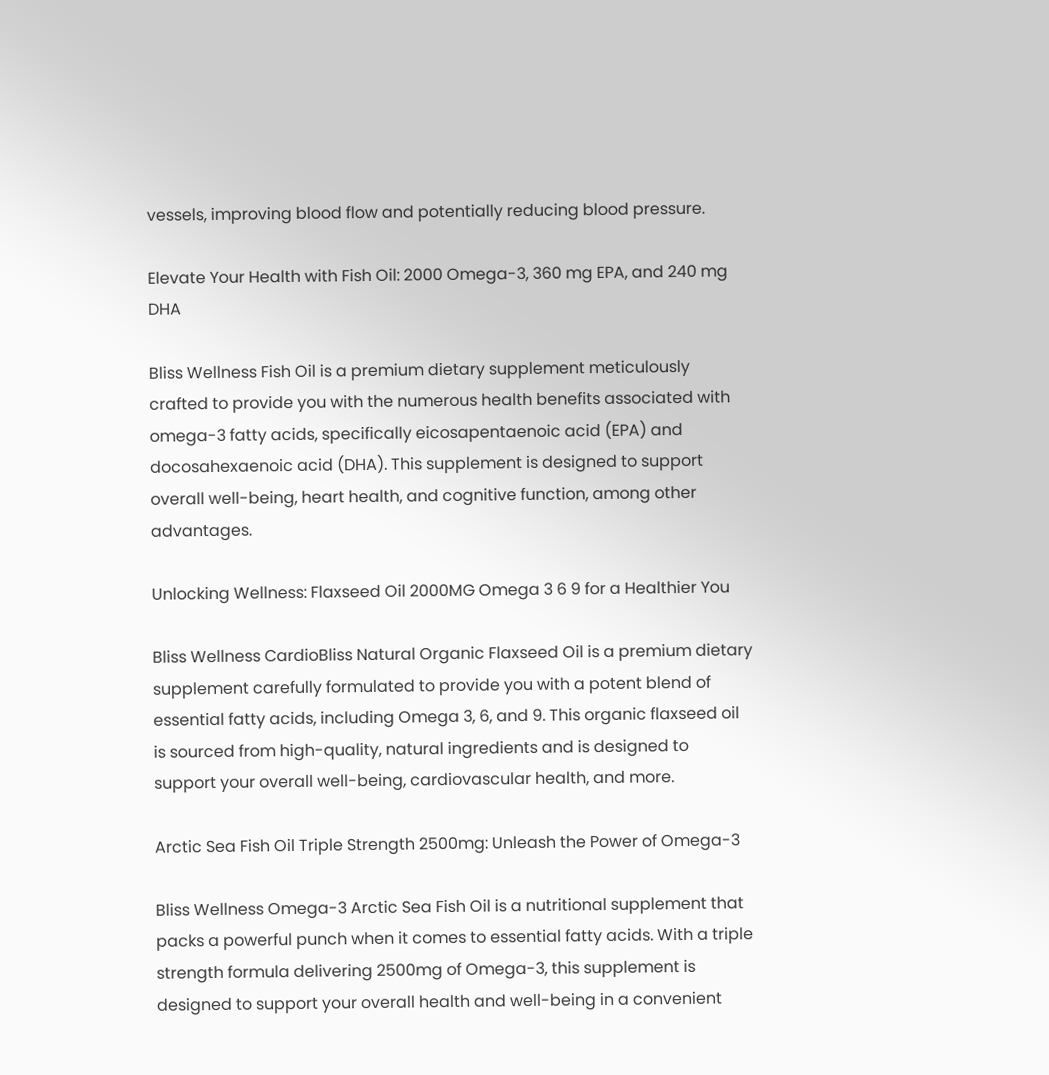vessels, improving blood flow and potentially reducing blood pressure.

Elevate Your Health with Fish Oil: 2000 Omega-3, 360 mg EPA, and 240 mg DHA

Bliss Wellness Fish Oil is a premium dietary supplement meticulously crafted to provide you with the numerous health benefits associated with omega-3 fatty acids, specifically eicosapentaenoic acid (EPA) and docosahexaenoic acid (DHA). This supplement is designed to support overall well-being, heart health, and cognitive function, among other advantages.

Unlocking Wellness: Flaxseed Oil 2000MG Omega 3 6 9 for a Healthier You

Bliss Wellness CardioBliss Natural Organic Flaxseed Oil is a premium dietary supplement carefully formulated to provide you with a potent blend of essential fatty acids, including Omega 3, 6, and 9. This organic flaxseed oil is sourced from high-quality, natural ingredients and is designed to support your overall well-being, cardiovascular health, and more.

Arctic Sea Fish Oil Triple Strength 2500mg: Unleash the Power of Omega-3

Bliss Wellness Omega-3 Arctic Sea Fish Oil is a nutritional supplement that packs a powerful punch when it comes to essential fatty acids. With a triple strength formula delivering 2500mg of Omega-3, this supplement is designed to support your overall health and well-being in a convenient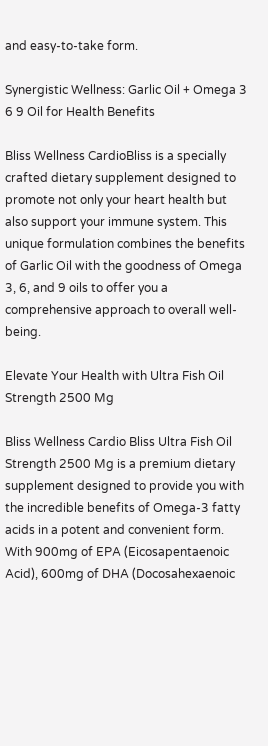and easy-to-take form.

Synergistic Wellness: Garlic Oil + Omega 3 6 9 Oil for Health Benefits

Bliss Wellness CardioBliss is a specially crafted dietary supplement designed to promote not only your heart health but also support your immune system. This unique formulation combines the benefits of Garlic Oil with the goodness of Omega 3, 6, and 9 oils to offer you a comprehensive approach to overall well-being.

Elevate Your Health with Ultra Fish Oil Strength 2500 Mg

Bliss Wellness Cardio Bliss Ultra Fish Oil Strength 2500 Mg is a premium dietary supplement designed to provide you with the incredible benefits of Omega-3 fatty acids in a potent and convenient form. With 900mg of EPA (Eicosapentaenoic Acid), 600mg of DHA (Docosahexaenoic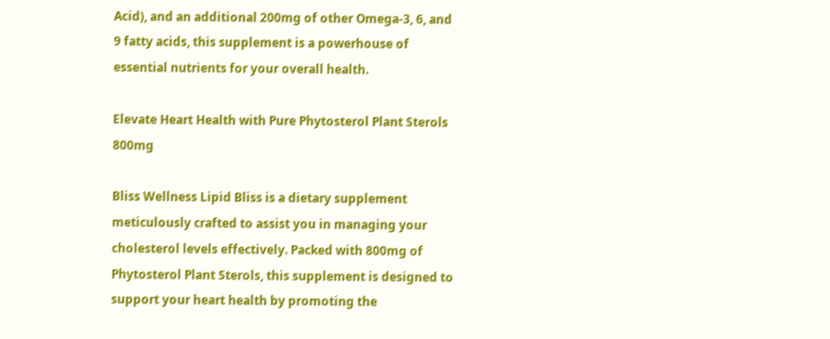Acid), and an additional 200mg of other Omega-3, 6, and 9 fatty acids, this supplement is a powerhouse of essential nutrients for your overall health.

Elevate Heart Health with Pure Phytosterol Plant Sterols 800mg

Bliss Wellness Lipid Bliss is a dietary supplement meticulously crafted to assist you in managing your cholesterol levels effectively. Packed with 800mg of Phytosterol Plant Sterols, this supplement is designed to support your heart health by promoting the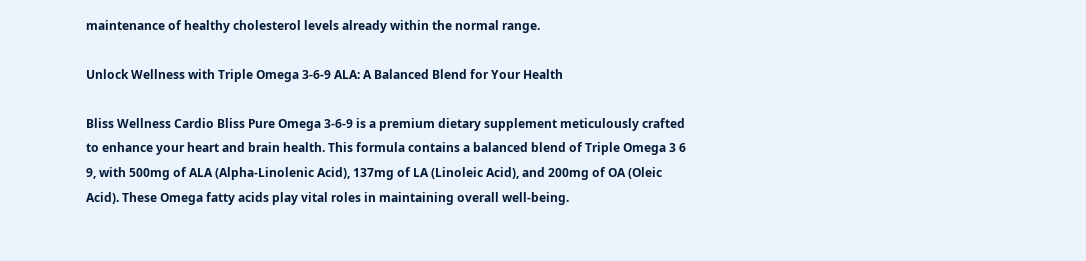maintenance of healthy cholesterol levels already within the normal range.

Unlock Wellness with Triple Omega 3-6-9 ALA: A Balanced Blend for Your Health

Bliss Wellness Cardio Bliss Pure Omega 3-6-9 is a premium dietary supplement meticulously crafted to enhance your heart and brain health. This formula contains a balanced blend of Triple Omega 3 6 9, with 500mg of ALA (Alpha-Linolenic Acid), 137mg of LA (Linoleic Acid), and 200mg of OA (Oleic Acid). These Omega fatty acids play vital roles in maintaining overall well-being.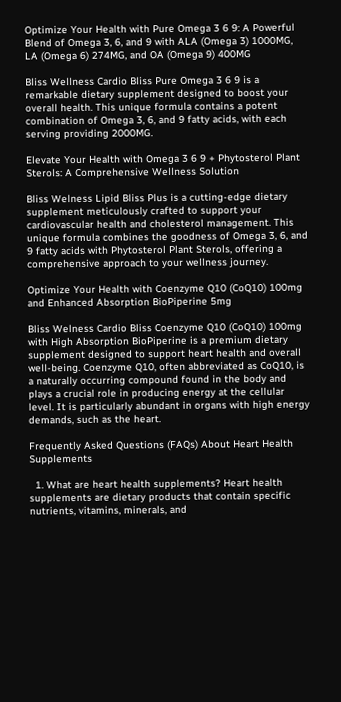Optimize Your Health with Pure Omega 3 6 9: A Powerful Blend of Omega 3, 6, and 9 with ALA (Omega 3) 1000MG, LA (Omega 6) 274MG, and OA (Omega 9) 400MG

Bliss Wellness Cardio Bliss Pure Omega 3 6 9 is a remarkable dietary supplement designed to boost your overall health. This unique formula contains a potent combination of Omega 3, 6, and 9 fatty acids, with each serving providing 2000MG.

Elevate Your Health with Omega 3 6 9 + Phytosterol Plant Sterols: A Comprehensive Wellness Solution

Bliss Welness Lipid Bliss Plus is a cutting-edge dietary supplement meticulously crafted to support your cardiovascular health and cholesterol management. This unique formula combines the goodness of Omega 3, 6, and 9 fatty acids with Phytosterol Plant Sterols, offering a comprehensive approach to your wellness journey.

Optimize Your Health with Coenzyme Q10 (CoQ10) 100mg and Enhanced Absorption BioPiperine 5mg

Bliss Welness Cardio Bliss Coenzyme Q10 (CoQ10) 100mg with High Absorption BioPiperine is a premium dietary supplement designed to support heart health and overall well-being. Coenzyme Q10, often abbreviated as CoQ10, is a naturally occurring compound found in the body and plays a crucial role in producing energy at the cellular level. It is particularly abundant in organs with high energy demands, such as the heart.

Frequently Asked Questions (FAQs) About Heart Health Supplements

  1. What are heart health supplements? Heart health supplements are dietary products that contain specific nutrients, vitamins, minerals, and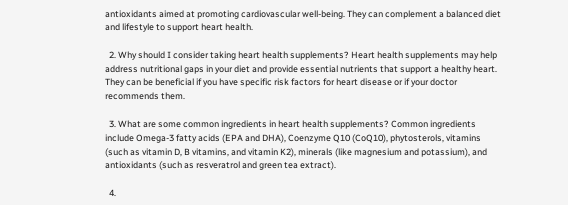antioxidants aimed at promoting cardiovascular well-being. They can complement a balanced diet and lifestyle to support heart health.

  2. Why should I consider taking heart health supplements? Heart health supplements may help address nutritional gaps in your diet and provide essential nutrients that support a healthy heart. They can be beneficial if you have specific risk factors for heart disease or if your doctor recommends them.

  3. What are some common ingredients in heart health supplements? Common ingredients include Omega-3 fatty acids (EPA and DHA), Coenzyme Q10 (CoQ10), phytosterols, vitamins (such as vitamin D, B vitamins, and vitamin K2), minerals (like magnesium and potassium), and antioxidants (such as resveratrol and green tea extract).

  4.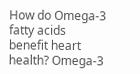How do Omega-3 fatty acids benefit heart health? Omega-3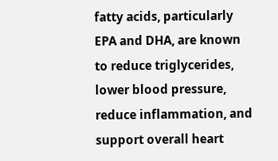fatty acids, particularly EPA and DHA, are known to reduce triglycerides, lower blood pressure, reduce inflammation, and support overall heart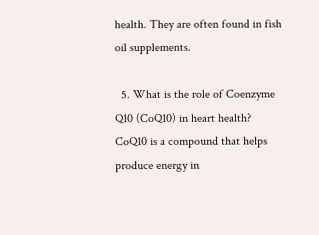health. They are often found in fish oil supplements.

  5. What is the role of Coenzyme Q10 (CoQ10) in heart health? CoQ10 is a compound that helps produce energy in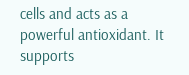cells and acts as a powerful antioxidant. It supports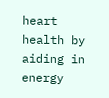heart health by aiding in energy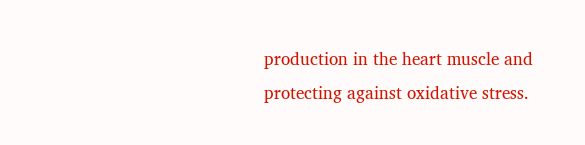production in the heart muscle and protecting against oxidative stress.